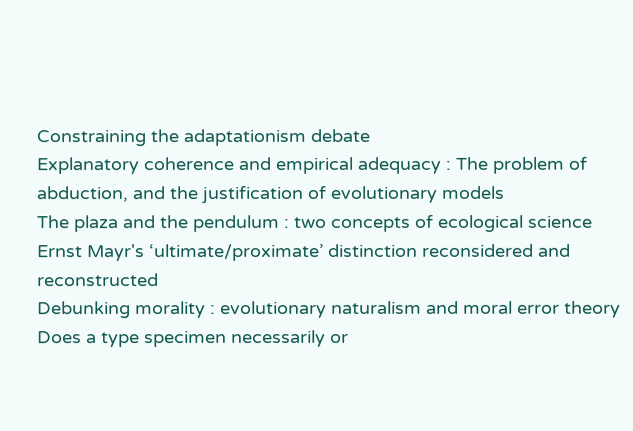Constraining the adaptationism debate
Explanatory coherence and empirical adequacy : The problem of abduction, and the justification of evolutionary models
The plaza and the pendulum : two concepts of ecological science
Ernst Mayr's ‘ultimate/proximate’ distinction reconsidered and reconstructed
Debunking morality : evolutionary naturalism and moral error theory
Does a type specimen necessarily or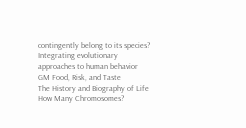contingently belong to its species?
Integrating evolutionary approaches to human behavior
GM Food, Risk, and Taste
The History and Biography of Life
How Many Chromosomes?